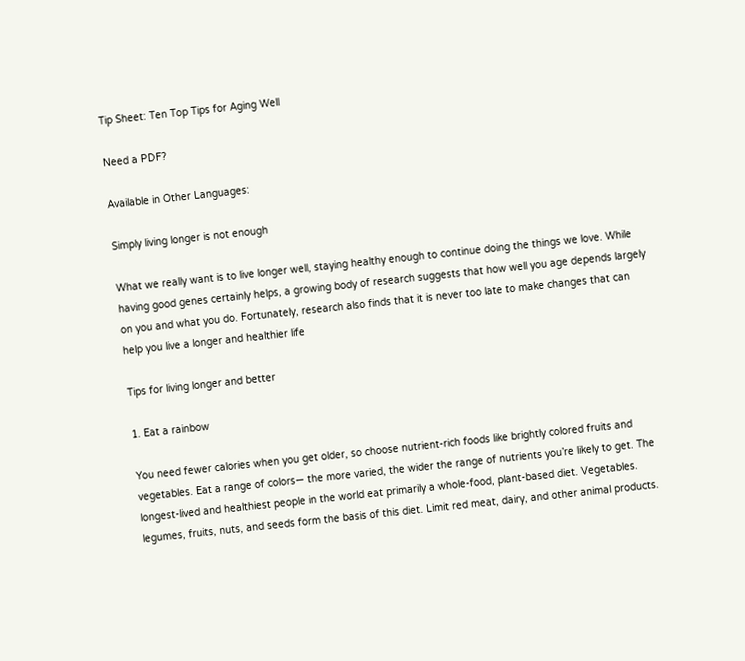Tip Sheet: Ten Top Tips for Aging Well

Need a PDF?

Available in Other Languages:

Simply living longer is not enough

What we really want is to live longer well, staying healthy enough to continue doing the things we love. While having good genes certainly helps, a growing body of research suggests that how well you age depends largely on you and what you do. Fortunately, research also finds that it is never too late to make changes that can help you live a longer and healthier life

Tips for living longer and better

1. Eat a rainbow

You need fewer calories when you get older, so choose nutrient-rich foods like brightly colored fruits and vegetables. Eat a range of colors— the more varied, the wider the range of nutrients you’re likely to get. The longest-lived and healthiest people in the world eat primarily a whole-food, plant-based diet. Vegetables. legumes, fruits, nuts, and seeds form the basis of this diet. Limit red meat, dairy, and other animal products.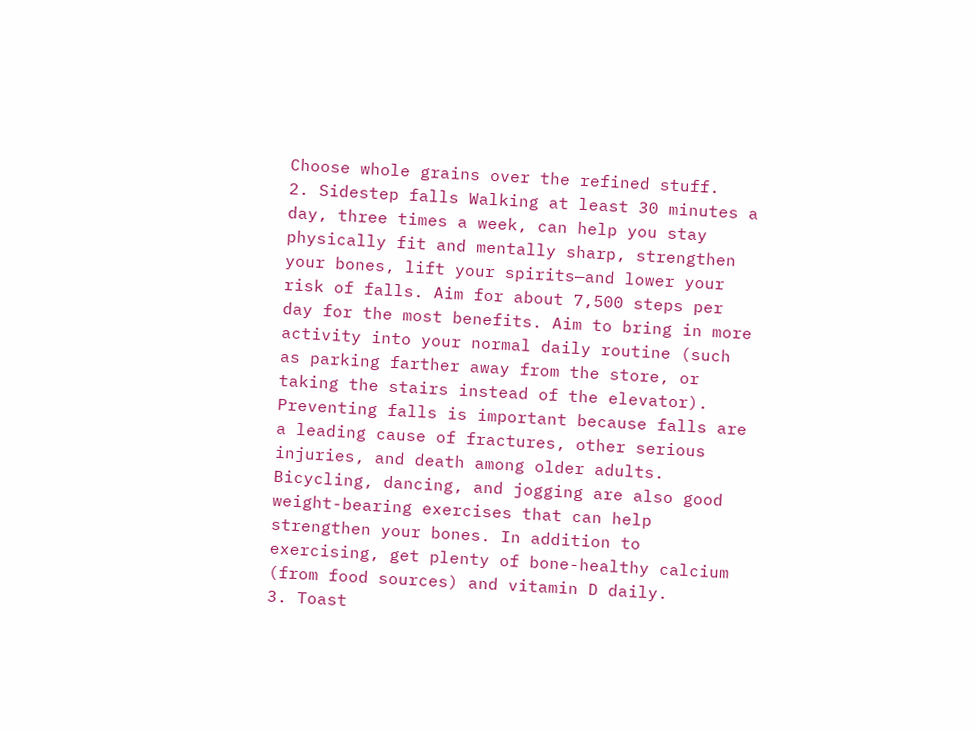Choose whole grains over the refined stuff.
2. Sidestep falls Walking at least 30 minutes a day, three times a week, can help you stay physically fit and mentally sharp, strengthen your bones, lift your spirits—and lower your risk of falls. Aim for about 7,500 steps per day for the most benefits. Aim to bring in more activity into your normal daily routine (such as parking farther away from the store, or taking the stairs instead of the elevator). Preventing falls is important because falls are a leading cause of fractures, other serious injuries, and death among older adults. Bicycling, dancing, and jogging are also good weight-bearing exercises that can help strengthen your bones. In addition to exercising, get plenty of bone-healthy calcium (from food sources) and vitamin D daily.
3. Toast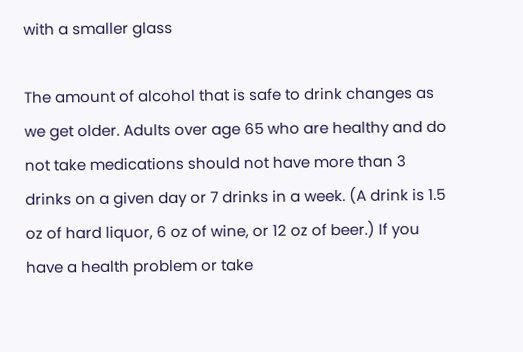with a smaller glass

The amount of alcohol that is safe to drink changes as we get older. Adults over age 65 who are healthy and do not take medications should not have more than 3 drinks on a given day or 7 drinks in a week. (A drink is 1.5 oz of hard liquor, 6 oz of wine, or 12 oz of beer.) If you have a health problem or take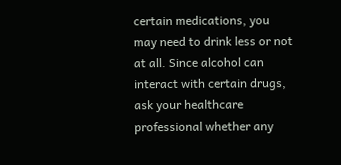certain medications, you may need to drink less or not at all. Since alcohol can interact with certain drugs, ask your healthcare professional whether any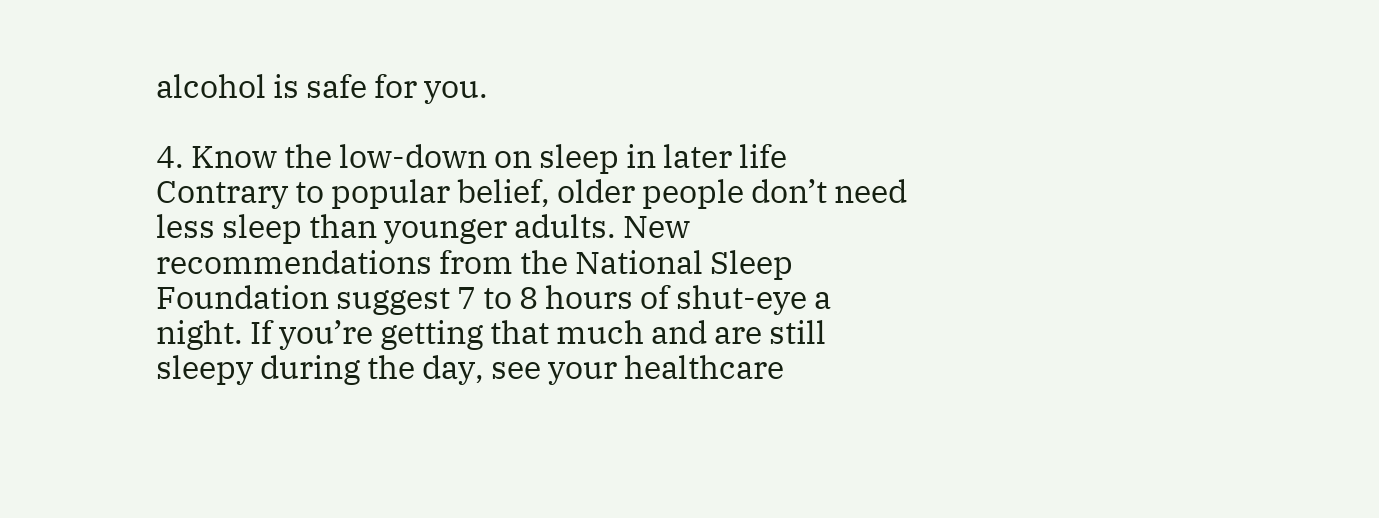alcohol is safe for you.

4. Know the low-down on sleep in later life Contrary to popular belief, older people don’t need less sleep than younger adults. New recommendations from the National Sleep Foundation suggest 7 to 8 hours of shut-eye a night. If you’re getting that much and are still sleepy during the day, see your healthcare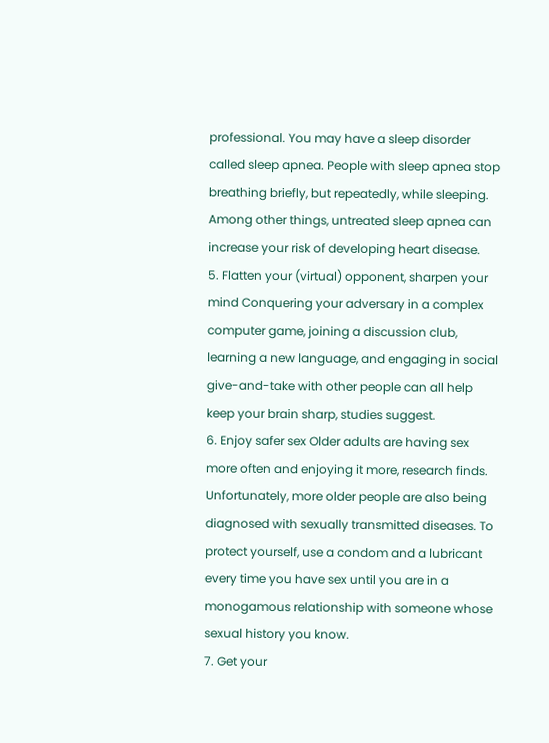professional. You may have a sleep disorder called sleep apnea. People with sleep apnea stop breathing briefly, but repeatedly, while sleeping. Among other things, untreated sleep apnea can increase your risk of developing heart disease.
5. Flatten your (virtual) opponent, sharpen your mind Conquering your adversary in a complex computer game, joining a discussion club, learning a new language, and engaging in social give-and-take with other people can all help keep your brain sharp, studies suggest.
6. Enjoy safer sex Older adults are having sex more often and enjoying it more, research finds. Unfortunately, more older people are also being diagnosed with sexually transmitted diseases. To protect yourself, use a condom and a lubricant every time you have sex until you are in a monogamous relationship with someone whose sexual history you know.
7. Get your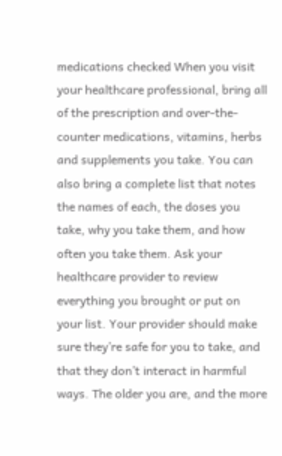medications checked When you visit your healthcare professional, bring all of the prescription and over-the-counter medications, vitamins, herbs and supplements you take. You can also bring a complete list that notes the names of each, the doses you take, why you take them, and how often you take them. Ask your healthcare provider to review everything you brought or put on your list. Your provider should make sure they’re safe for you to take, and that they don’t interact in harmful ways. The older you are, and the more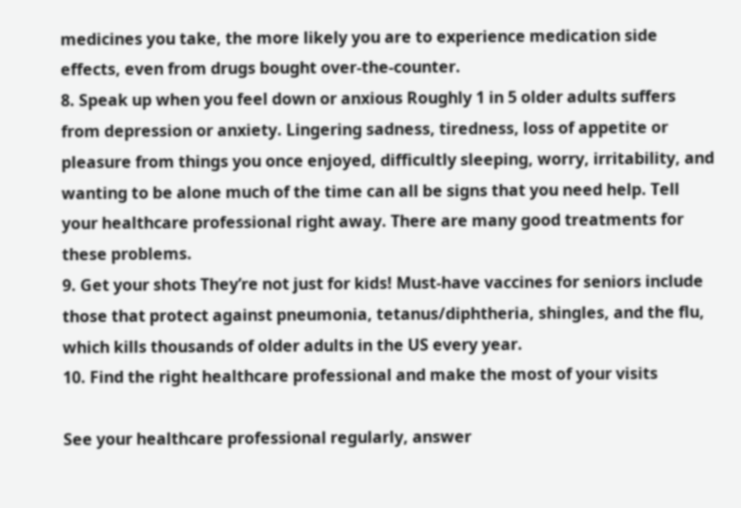medicines you take, the more likely you are to experience medication side effects, even from drugs bought over-the-counter.
8. Speak up when you feel down or anxious Roughly 1 in 5 older adults suffers from depression or anxiety. Lingering sadness, tiredness, loss of appetite or pleasure from things you once enjoyed, difficultly sleeping, worry, irritability, and wanting to be alone much of the time can all be signs that you need help. Tell your healthcare professional right away. There are many good treatments for these problems.
9. Get your shots They’re not just for kids! Must-have vaccines for seniors include those that protect against pneumonia, tetanus/diphtheria, shingles, and the flu, which kills thousands of older adults in the US every year.
10. Find the right healthcare professional and make the most of your visits

See your healthcare professional regularly, answer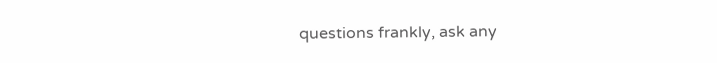questions frankly, ask any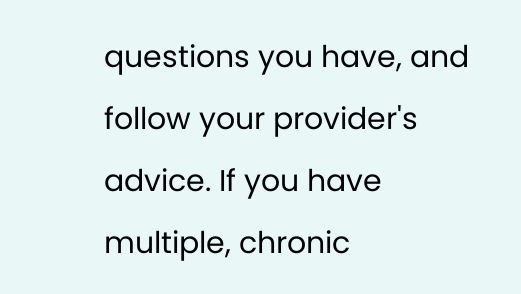questions you have, and follow your provider's advice. If you have multiple, chronic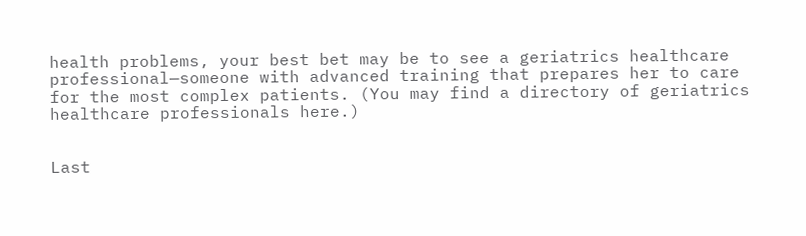health problems, your best bet may be to see a geriatrics healthcare professional—someone with advanced training that prepares her to care for the most complex patients. (You may find a directory of geriatrics healthcare professionals here.)


Last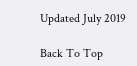Updated July 2019

Back To Top